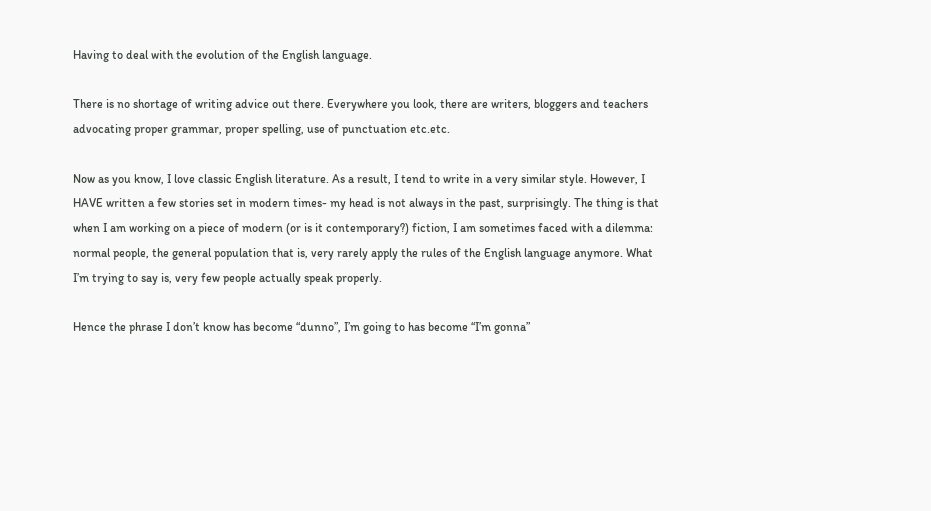Having to deal with the evolution of the English language.

There is no shortage of writing advice out there. Everywhere you look, there are writers, bloggers and teachers advocating proper grammar, proper spelling, use of punctuation etc.etc.

Now as you know, I love classic English literature. As a result, I tend to write in a very similar style. However, I HAVE written a few stories set in modern times- my head is not always in the past, surprisingly. The thing is that when I am working on a piece of modern (or is it contemporary?) fiction, I am sometimes faced with a dilemma: normal people, the general population that is, very rarely apply the rules of the English language anymore. What I’m trying to say is, very few people actually speak properly.

Hence the phrase I don’t know has become “dunno”, I’m going to has become “I’m gonna”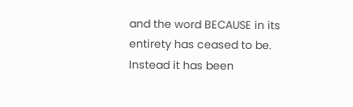and the word BECAUSE in its entirety has ceased to be. Instead it has been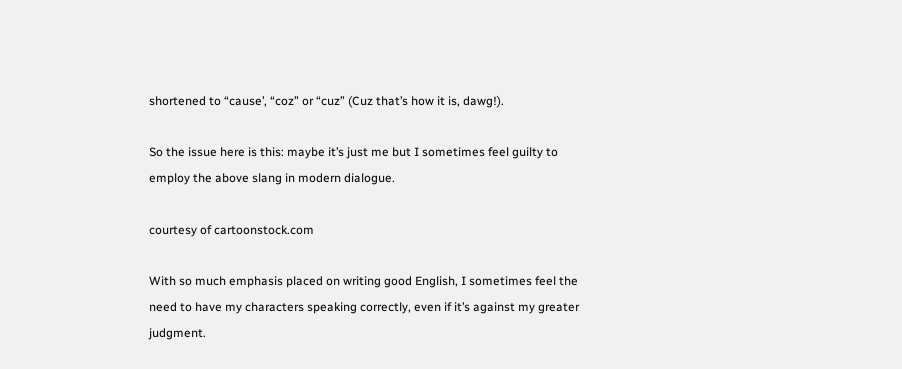shortened to “cause’, “coz” or “cuz” (Cuz that’s how it is, dawg!).

So the issue here is this: maybe it’s just me but I sometimes feel guilty to employ the above slang in modern dialogue.

courtesy of cartoonstock.com

With so much emphasis placed on writing good English, I sometimes feel the need to have my characters speaking correctly, even if it’s against my greater judgment.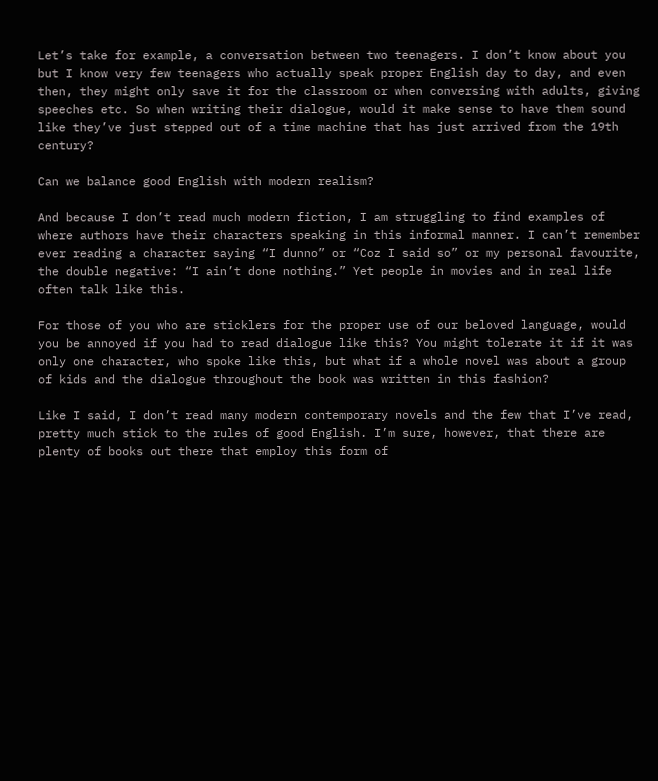Let’s take for example, a conversation between two teenagers. I don’t know about you but I know very few teenagers who actually speak proper English day to day, and even then, they might only save it for the classroom or when conversing with adults, giving speeches etc. So when writing their dialogue, would it make sense to have them sound like they’ve just stepped out of a time machine that has just arrived from the 19th century?

Can we balance good English with modern realism?

And because I don’t read much modern fiction, I am struggling to find examples of where authors have their characters speaking in this informal manner. I can’t remember ever reading a character saying “I dunno” or “Coz I said so” or my personal favourite, the double negative: “I ain’t done nothing.” Yet people in movies and in real life often talk like this.

For those of you who are sticklers for the proper use of our beloved language, would you be annoyed if you had to read dialogue like this? You might tolerate it if it was only one character, who spoke like this, but what if a whole novel was about a group of kids and the dialogue throughout the book was written in this fashion?

Like I said, I don’t read many modern contemporary novels and the few that I’ve read, pretty much stick to the rules of good English. I’m sure, however, that there are plenty of books out there that employ this form of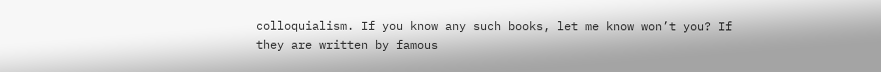colloquialism. If you know any such books, let me know won’t you? If they are written by famous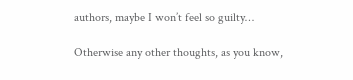authors, maybe I won’t feel so guilty…

Otherwise any other thoughts, as you know,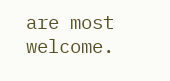are most welcome.